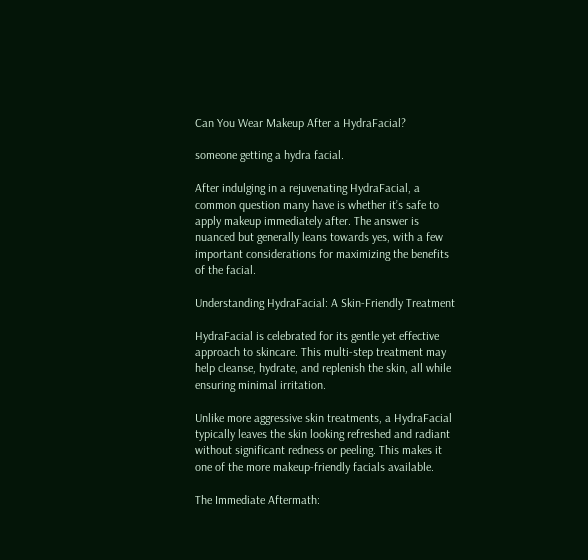Can You Wear Makeup After a HydraFacial?

someone getting a hydra facial.

After indulging in a rejuvenating HydraFacial, a common question many have is whether it’s safe to apply makeup immediately after. The answer is nuanced but generally leans towards yes, with a few important considerations for maximizing the benefits of the facial.

Understanding HydraFacial: A Skin-Friendly Treatment

HydraFacial is celebrated for its gentle yet effective approach to skincare. This multi-step treatment may help cleanse, hydrate, and replenish the skin, all while ensuring minimal irritation.

Unlike more aggressive skin treatments, a HydraFacial typically leaves the skin looking refreshed and radiant without significant redness or peeling. This makes it one of the more makeup-friendly facials available.

The Immediate Aftermath: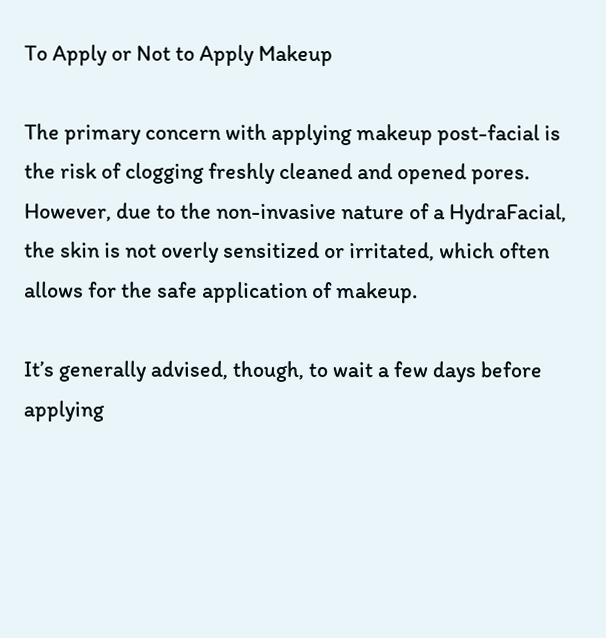To Apply or Not to Apply Makeup

The primary concern with applying makeup post-facial is the risk of clogging freshly cleaned and opened pores. However, due to the non-invasive nature of a HydraFacial, the skin is not overly sensitized or irritated, which often allows for the safe application of makeup.

It’s generally advised, though, to wait a few days before applying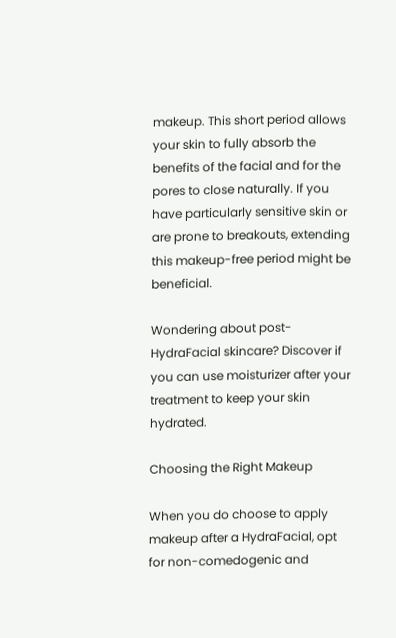makeup. This short period allows your skin to fully absorb the benefits of the facial and for the pores to close naturally. If you have particularly sensitive skin or are prone to breakouts, extending this makeup-free period might be beneficial.

Wondering about post-HydraFacial skincare? Discover if you can use moisturizer after your treatment to keep your skin hydrated.

Choosing the Right Makeup

When you do choose to apply makeup after a HydraFacial, opt for non-comedogenic and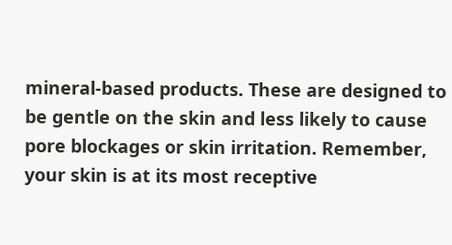mineral-based products. These are designed to be gentle on the skin and less likely to cause pore blockages or skin irritation. Remember, your skin is at its most receptive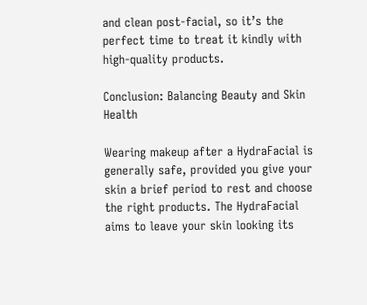and clean post-facial, so it’s the perfect time to treat it kindly with high-quality products.

Conclusion: Balancing Beauty and Skin Health

Wearing makeup after a HydraFacial is generally safe, provided you give your skin a brief period to rest and choose the right products. The HydraFacial aims to leave your skin looking its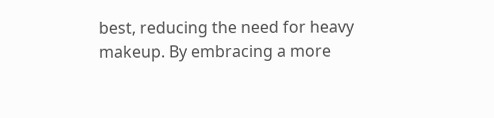best, reducing the need for heavy makeup. By embracing a more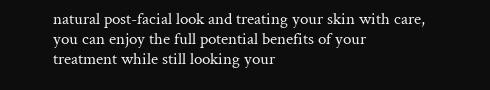natural post-facial look and treating your skin with care, you can enjoy the full potential benefits of your treatment while still looking your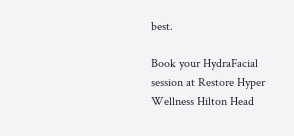best.

Book your HydraFacial session at Restore Hyper Wellness Hilton Head